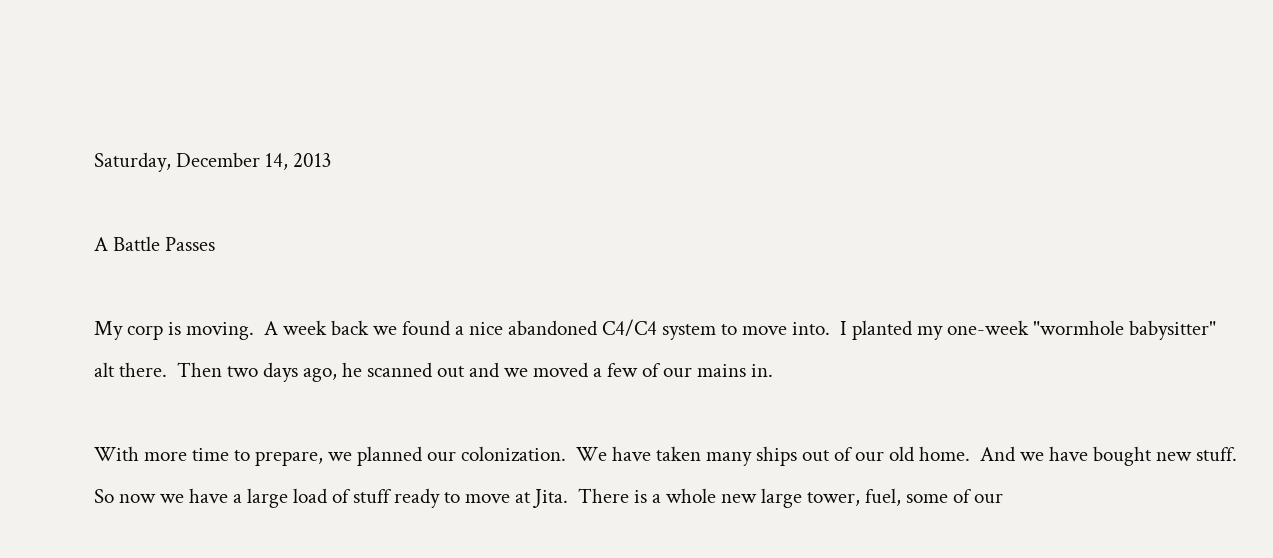Saturday, December 14, 2013

A Battle Passes

My corp is moving.  A week back we found a nice abandoned C4/C4 system to move into.  I planted my one-week "wormhole babysitter" alt there.  Then two days ago, he scanned out and we moved a few of our mains in.

With more time to prepare, we planned our colonization.  We have taken many ships out of our old home.  And we have bought new stuff.  So now we have a large load of stuff ready to move at Jita.  There is a whole new large tower, fuel, some of our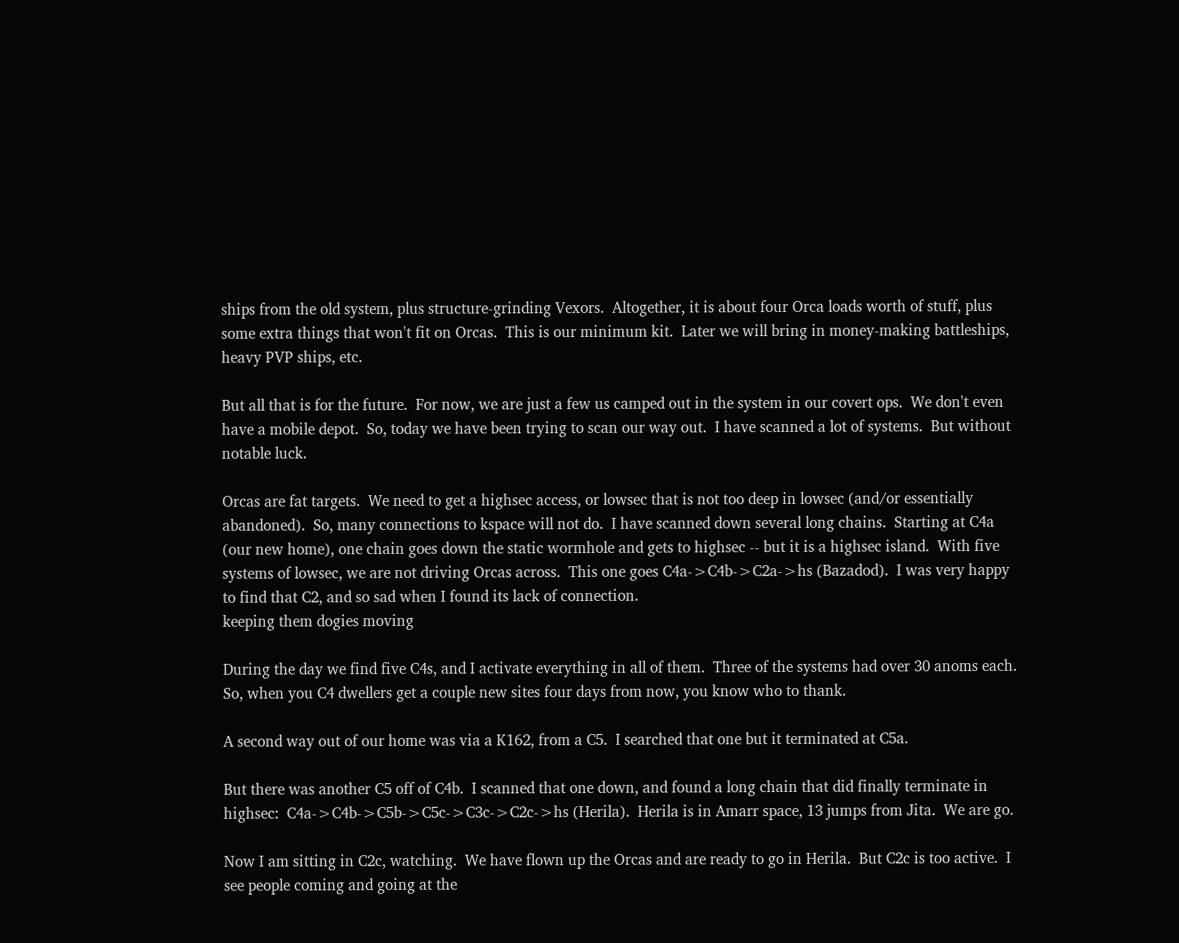ships from the old system, plus structure-grinding Vexors.  Altogether, it is about four Orca loads worth of stuff, plus some extra things that won't fit on Orcas.  This is our minimum kit.  Later we will bring in money-making battleships, heavy PVP ships, etc.

But all that is for the future.  For now, we are just a few us camped out in the system in our covert ops.  We don't even have a mobile depot.  So, today we have been trying to scan our way out.  I have scanned a lot of systems.  But without notable luck.

Orcas are fat targets.  We need to get a highsec access, or lowsec that is not too deep in lowsec (and/or essentially abandoned).  So, many connections to kspace will not do.  I have scanned down several long chains.  Starting at C4a (our new home), one chain goes down the static wormhole and gets to highsec -- but it is a highsec island.  With five systems of lowsec, we are not driving Orcas across.  This one goes C4a->C4b->C2a->hs (Bazadod).  I was very happy to find that C2, and so sad when I found its lack of connection.
keeping them dogies moving

During the day we find five C4s, and I activate everything in all of them.  Three of the systems had over 30 anoms each.  So, when you C4 dwellers get a couple new sites four days from now, you know who to thank.

A second way out of our home was via a K162, from a C5.  I searched that one but it terminated at C5a.

But there was another C5 off of C4b.  I scanned that one down, and found a long chain that did finally terminate in highsec:  C4a->C4b->C5b->C5c->C3c->C2c->hs (Herila).  Herila is in Amarr space, 13 jumps from Jita.  We are go.

Now I am sitting in C2c, watching.  We have flown up the Orcas and are ready to go in Herila.  But C2c is too active.  I see people coming and going at the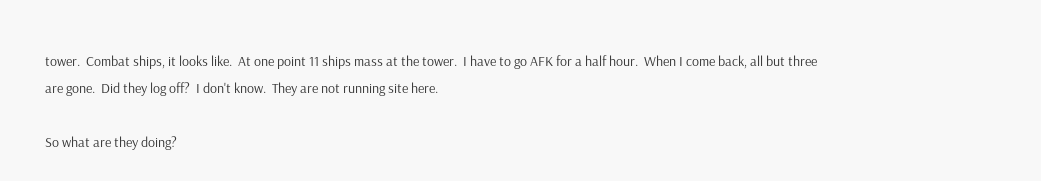tower.  Combat ships, it looks like.  At one point 11 ships mass at the tower.  I have to go AFK for a half hour.  When I come back, all but three are gone.  Did they log off?  I don't know.  They are not running site here.

So what are they doing?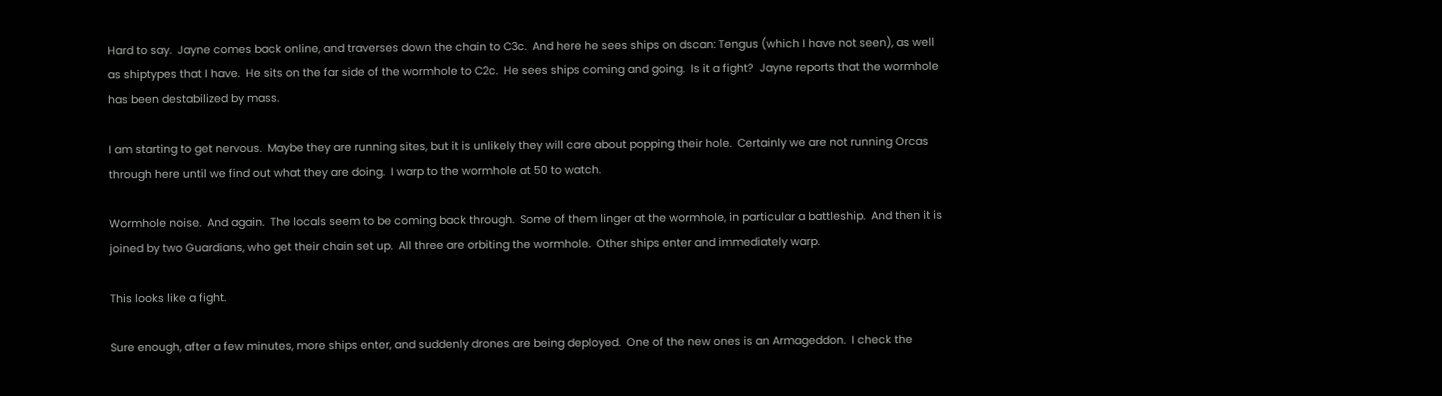Hard to say.  Jayne comes back online, and traverses down the chain to C3c.  And here he sees ships on dscan: Tengus (which I have not seen), as well as shiptypes that I have.  He sits on the far side of the wormhole to C2c.  He sees ships coming and going.  Is it a fight?  Jayne reports that the wormhole has been destabilized by mass.

I am starting to get nervous.  Maybe they are running sites, but it is unlikely they will care about popping their hole.  Certainly we are not running Orcas through here until we find out what they are doing.  I warp to the wormhole at 50 to watch.

Wormhole noise.  And again.  The locals seem to be coming back through.  Some of them linger at the wormhole, in particular a battleship.  And then it is joined by two Guardians, who get their chain set up.  All three are orbiting the wormhole.  Other ships enter and immediately warp.

This looks like a fight.

Sure enough, after a few minutes, more ships enter, and suddenly drones are being deployed.  One of the new ones is an Armageddon.  I check the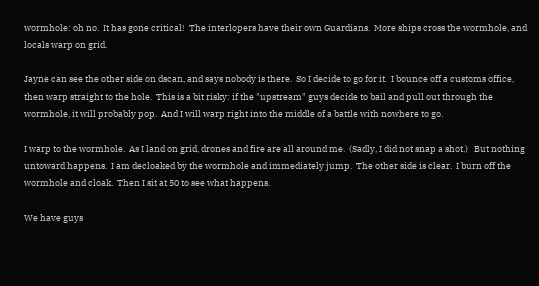wormhole: oh no.  It has gone critical!  The interlopers have their own Guardians.  More ships cross the wormhole, and locals warp on grid.

Jayne can see the other side on dscan, and says nobody is there.  So I decide to go for it.  I bounce off a customs office, then warp straight to the hole.  This is a bit risky: if the "upstream" guys decide to bail and pull out through the wormhole, it will probably pop.  And I will warp right into the middle of a battle with nowhere to go.

I warp to the wormhole.  As I land on grid, drones and fire are all around me.  (Sadly, I did not snap a shot.)   But nothing untoward happens.  I am decloaked by the wormhole and immediately jump.  The other side is clear.  I burn off the wormhole and cloak.  Then I sit at 50 to see what happens.

We have guys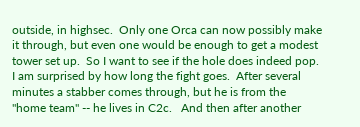outside, in highsec.  Only one Orca can now possibly make it through, but even one would be enough to get a modest tower set up.  So I want to see if the hole does indeed pop.  I am surprised by how long the fight goes.  After several minutes a stabber comes through, but he is from the "home team" -- he lives in C2c.   And then after another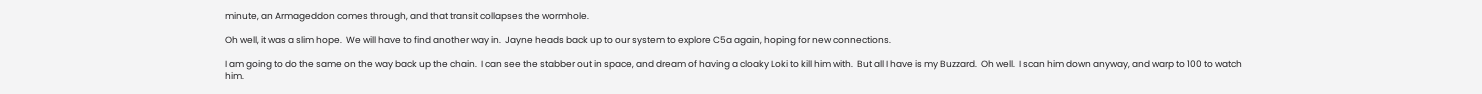minute, an Armageddon comes through, and that transit collapses the wormhole.

Oh well, it was a slim hope.  We will have to find another way in.  Jayne heads back up to our system to explore C5a again, hoping for new connections.

I am going to do the same on the way back up the chain.  I can see the stabber out in space, and dream of having a cloaky Loki to kill him with.  But all I have is my Buzzard.  Oh well.  I scan him down anyway, and warp to 100 to watch him.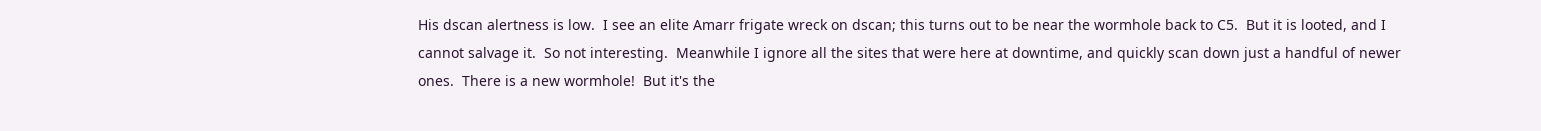His dscan alertness is low.  I see an elite Amarr frigate wreck on dscan; this turns out to be near the wormhole back to C5.  But it is looted, and I cannot salvage it.  So not interesting.  Meanwhile I ignore all the sites that were here at downtime, and quickly scan down just a handful of newer ones.  There is a new wormhole!  But it's the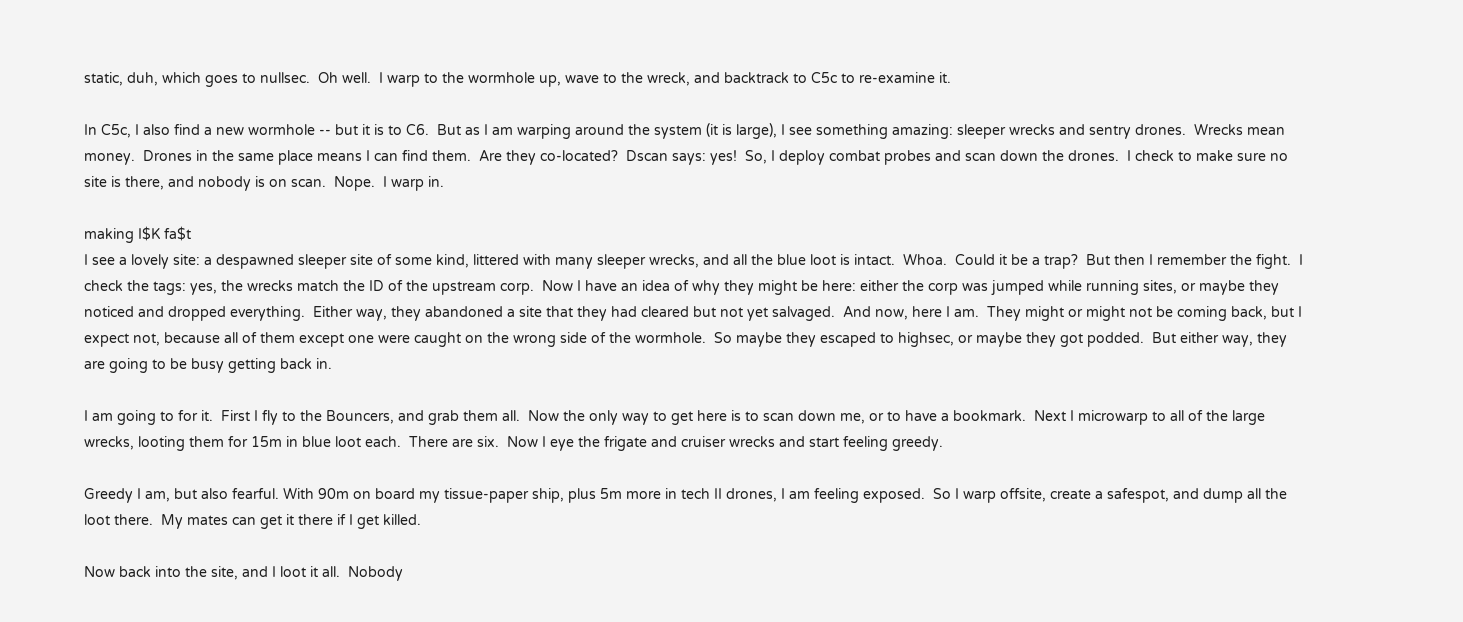static, duh, which goes to nullsec.  Oh well.  I warp to the wormhole up, wave to the wreck, and backtrack to C5c to re-examine it.

In C5c, I also find a new wormhole -- but it is to C6.  But as I am warping around the system (it is large), I see something amazing: sleeper wrecks and sentry drones.  Wrecks mean money.  Drones in the same place means I can find them.  Are they co-located?  Dscan says: yes!  So, I deploy combat probes and scan down the drones.  I check to make sure no site is there, and nobody is on scan.  Nope.  I warp in.

making I$K fa$t
I see a lovely site: a despawned sleeper site of some kind, littered with many sleeper wrecks, and all the blue loot is intact.  Whoa.  Could it be a trap?  But then I remember the fight.  I check the tags: yes, the wrecks match the ID of the upstream corp.  Now I have an idea of why they might be here: either the corp was jumped while running sites, or maybe they noticed and dropped everything.  Either way, they abandoned a site that they had cleared but not yet salvaged.  And now, here I am.  They might or might not be coming back, but I expect not, because all of them except one were caught on the wrong side of the wormhole.  So maybe they escaped to highsec, or maybe they got podded.  But either way, they are going to be busy getting back in.

I am going to for it.  First I fly to the Bouncers, and grab them all.  Now the only way to get here is to scan down me, or to have a bookmark.  Next I microwarp to all of the large wrecks, looting them for 15m in blue loot each.  There are six.  Now I eye the frigate and cruiser wrecks and start feeling greedy.

Greedy I am, but also fearful. With 90m on board my tissue-paper ship, plus 5m more in tech II drones, I am feeling exposed.  So I warp offsite, create a safespot, and dump all the loot there.  My mates can get it there if I get killed.

Now back into the site, and I loot it all.  Nobody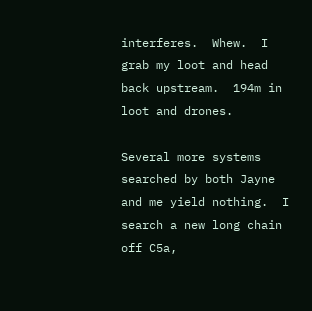interferes.  Whew.  I grab my loot and head back upstream.  194m in loot and drones.

Several more systems searched by both Jayne and me yield nothing.  I search a new long chain off C5a,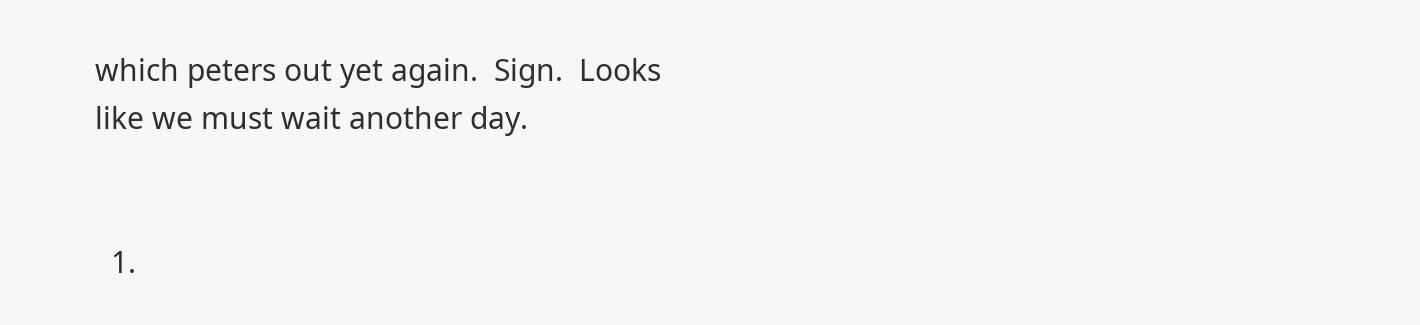which peters out yet again.  Sign.  Looks like we must wait another day.


  1.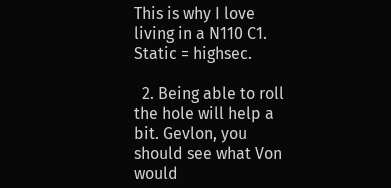This is why I love living in a N110 C1. Static = highsec.

  2. Being able to roll the hole will help a bit. Gevlon, you should see what Von would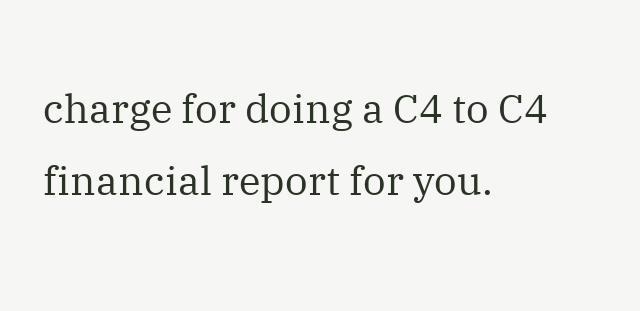charge for doing a C4 to C4 financial report for you.